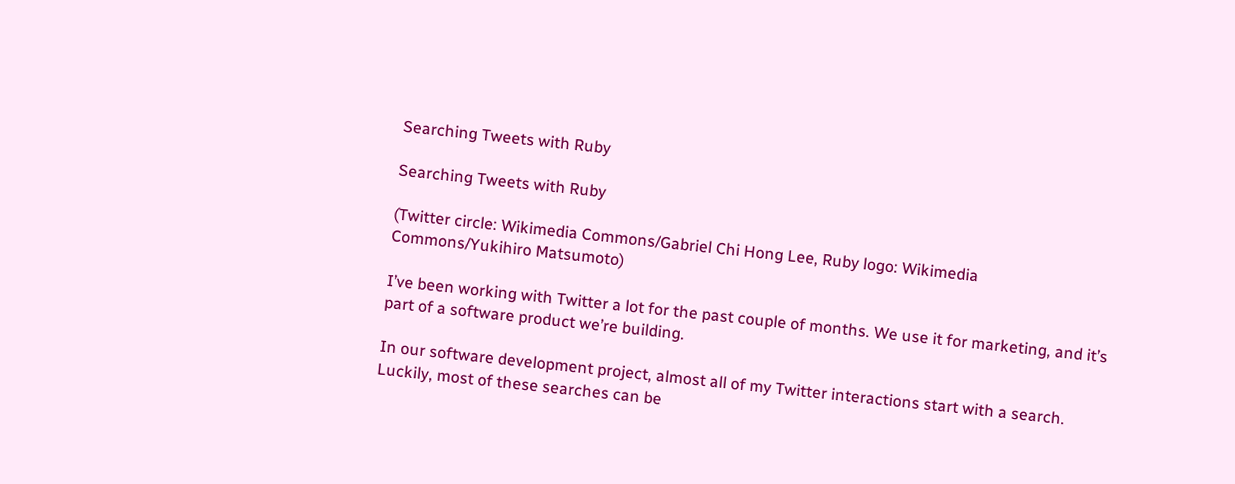Searching Tweets with Ruby

Searching Tweets with Ruby

(Twitter circle: Wikimedia Commons/Gabriel Chi Hong Lee, Ruby logo: Wikimedia Commons/Yukihiro Matsumoto)

I’ve been working with Twitter a lot for the past couple of months. We use it for marketing, and it’s part of a software product we’re building.

In our software development project, almost all of my Twitter interactions start with a search. Luckily, most of these searches can be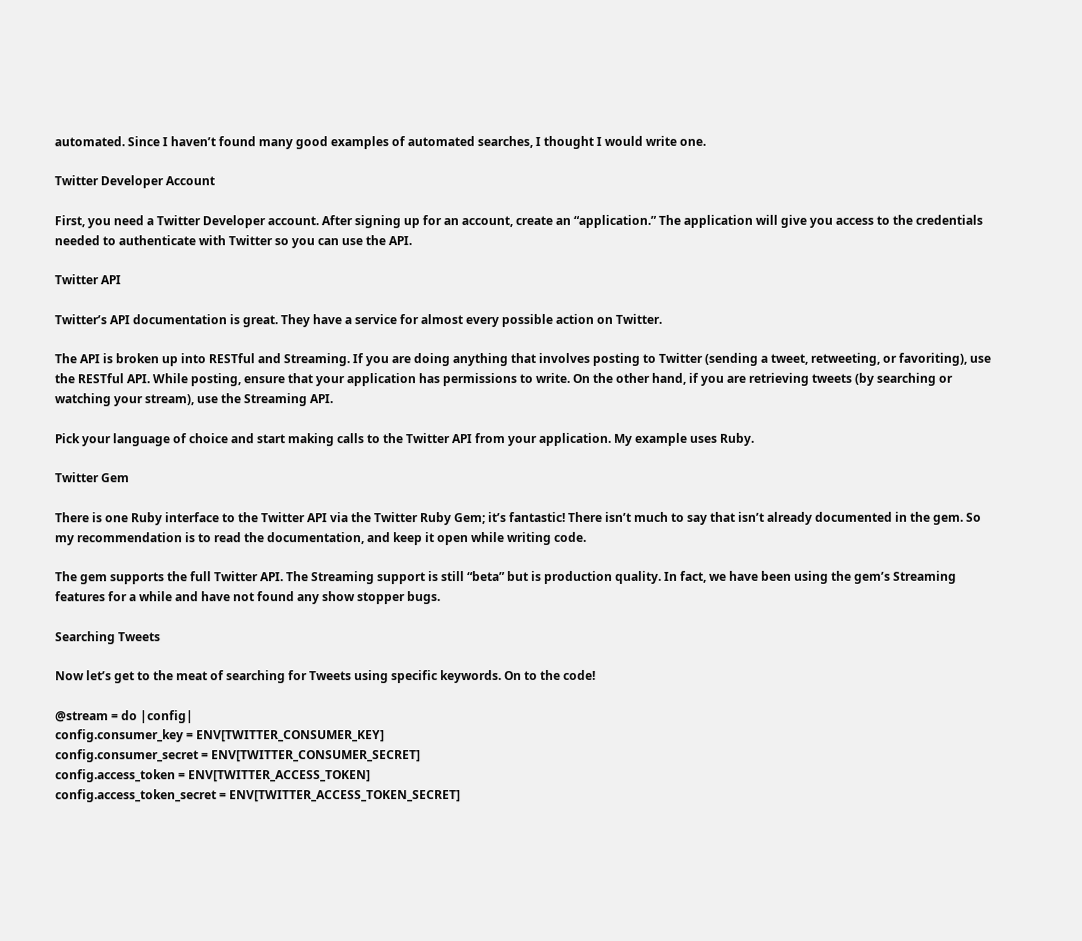automated. Since I haven’t found many good examples of automated searches, I thought I would write one.

Twitter Developer Account

First, you need a Twitter Developer account. After signing up for an account, create an “application.” The application will give you access to the credentials needed to authenticate with Twitter so you can use the API.

Twitter API

Twitter’s API documentation is great. They have a service for almost every possible action on Twitter.

The API is broken up into RESTful and Streaming. If you are doing anything that involves posting to Twitter (sending a tweet, retweeting, or favoriting), use the RESTful API. While posting, ensure that your application has permissions to write. On the other hand, if you are retrieving tweets (by searching or watching your stream), use the Streaming API.

Pick your language of choice and start making calls to the Twitter API from your application. My example uses Ruby.

Twitter Gem

There is one Ruby interface to the Twitter API via the Twitter Ruby Gem; it’s fantastic! There isn’t much to say that isn’t already documented in the gem. So my recommendation is to read the documentation, and keep it open while writing code.

The gem supports the full Twitter API. The Streaming support is still “beta” but is production quality. In fact, we have been using the gem’s Streaming features for a while and have not found any show stopper bugs.

Searching Tweets

Now let’s get to the meat of searching for Tweets using specific keywords. On to the code!

@stream = do |config|
config.consumer_key = ENV[TWITTER_CONSUMER_KEY]
config.consumer_secret = ENV[TWITTER_CONSUMER_SECRET]
config.access_token = ENV[TWITTER_ACCESS_TOKEN]
config.access_token_secret = ENV[TWITTER_ACCESS_TOKEN_SECRET]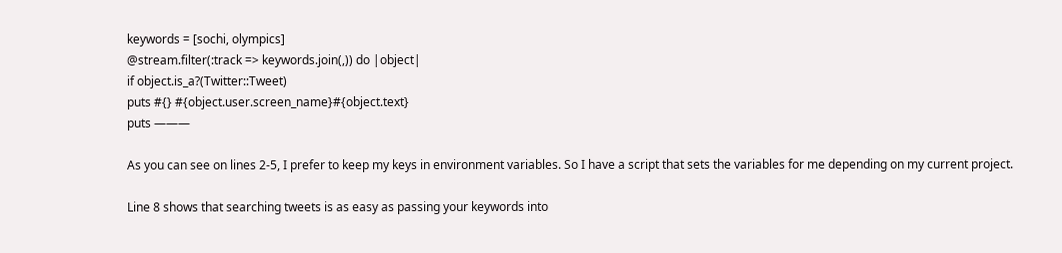keywords = [sochi, olympics]
@stream.filter(:track => keywords.join(,)) do |object|
if object.is_a?(Twitter::Tweet)
puts #{} #{object.user.screen_name}#{object.text}
puts ———

As you can see on lines 2-5, I prefer to keep my keys in environment variables. So I have a script that sets the variables for me depending on my current project.

Line 8 shows that searching tweets is as easy as passing your keywords into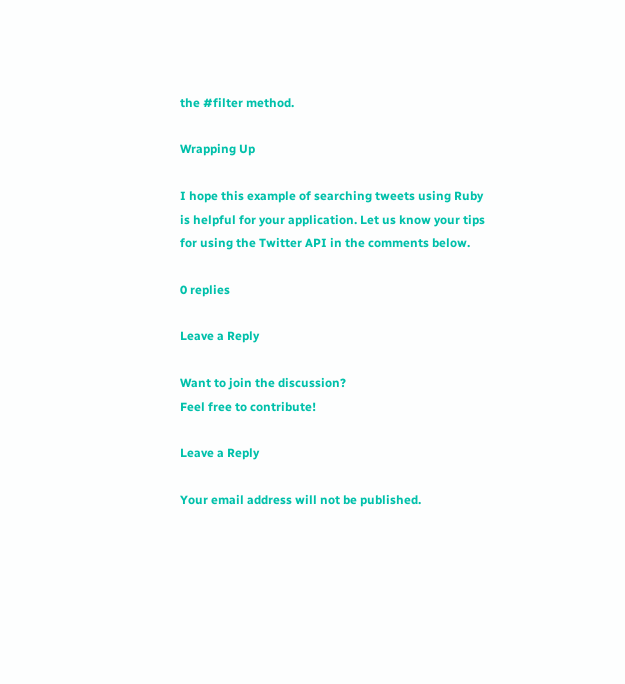the #filter method.

Wrapping Up

I hope this example of searching tweets using Ruby is helpful for your application. Let us know your tips for using the Twitter API in the comments below.

0 replies

Leave a Reply

Want to join the discussion?
Feel free to contribute!

Leave a Reply

Your email address will not be published.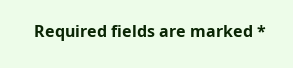Required fields are marked *